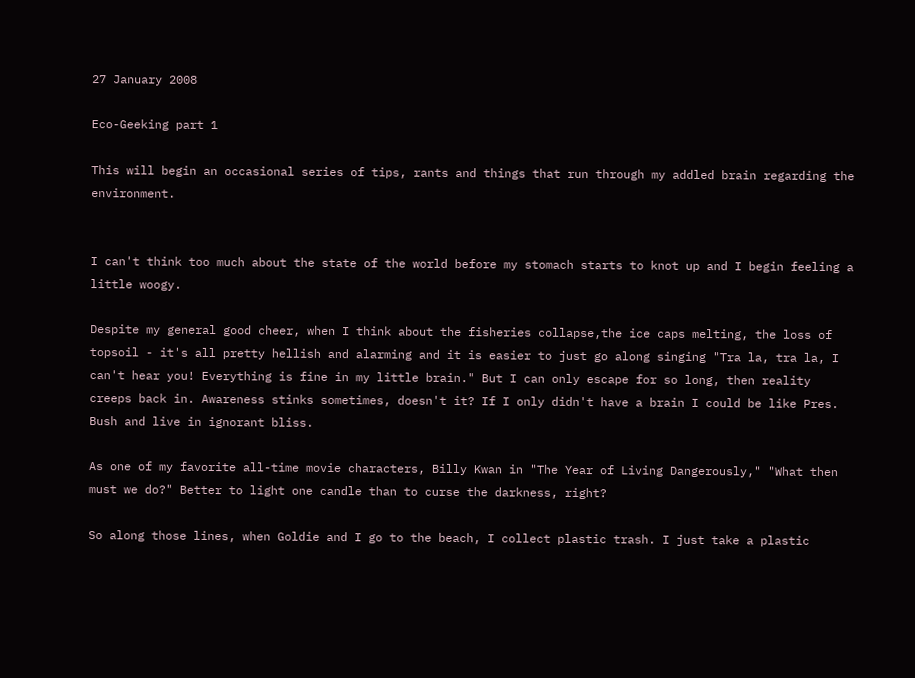27 January 2008

Eco-Geeking part 1

This will begin an occasional series of tips, rants and things that run through my addled brain regarding the environment.


I can't think too much about the state of the world before my stomach starts to knot up and I begin feeling a little woogy.

Despite my general good cheer, when I think about the fisheries collapse,the ice caps melting, the loss of topsoil - it's all pretty hellish and alarming and it is easier to just go along singing "Tra la, tra la, I can't hear you! Everything is fine in my little brain." But I can only escape for so long, then reality creeps back in. Awareness stinks sometimes, doesn't it? If I only didn't have a brain I could be like Pres. Bush and live in ignorant bliss.

As one of my favorite all-time movie characters, Billy Kwan in "The Year of Living Dangerously," "What then must we do?" Better to light one candle than to curse the darkness, right?

So along those lines, when Goldie and I go to the beach, I collect plastic trash. I just take a plastic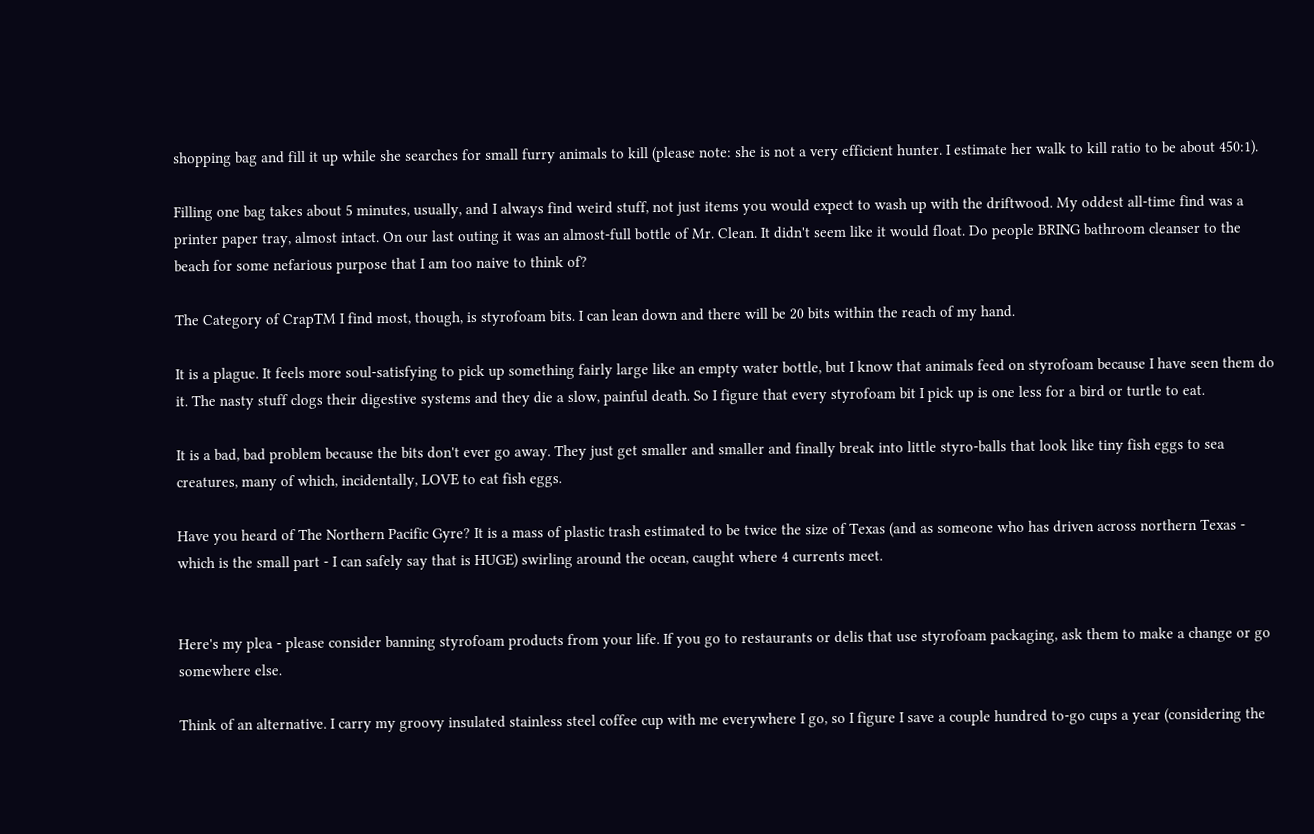shopping bag and fill it up while she searches for small furry animals to kill (please note: she is not a very efficient hunter. I estimate her walk to kill ratio to be about 450:1).

Filling one bag takes about 5 minutes, usually, and I always find weird stuff, not just items you would expect to wash up with the driftwood. My oddest all-time find was a printer paper tray, almost intact. On our last outing it was an almost-full bottle of Mr. Clean. It didn't seem like it would float. Do people BRING bathroom cleanser to the beach for some nefarious purpose that I am too naive to think of?

The Category of CrapTM I find most, though, is styrofoam bits. I can lean down and there will be 20 bits within the reach of my hand.

It is a plague. It feels more soul-satisfying to pick up something fairly large like an empty water bottle, but I know that animals feed on styrofoam because I have seen them do it. The nasty stuff clogs their digestive systems and they die a slow, painful death. So I figure that every styrofoam bit I pick up is one less for a bird or turtle to eat.

It is a bad, bad problem because the bits don't ever go away. They just get smaller and smaller and finally break into little styro-balls that look like tiny fish eggs to sea creatures, many of which, incidentally, LOVE to eat fish eggs.

Have you heard of The Northern Pacific Gyre? It is a mass of plastic trash estimated to be twice the size of Texas (and as someone who has driven across northern Texas - which is the small part - I can safely say that is HUGE) swirling around the ocean, caught where 4 currents meet.


Here's my plea - please consider banning styrofoam products from your life. If you go to restaurants or delis that use styrofoam packaging, ask them to make a change or go somewhere else.

Think of an alternative. I carry my groovy insulated stainless steel coffee cup with me everywhere I go, so I figure I save a couple hundred to-go cups a year (considering the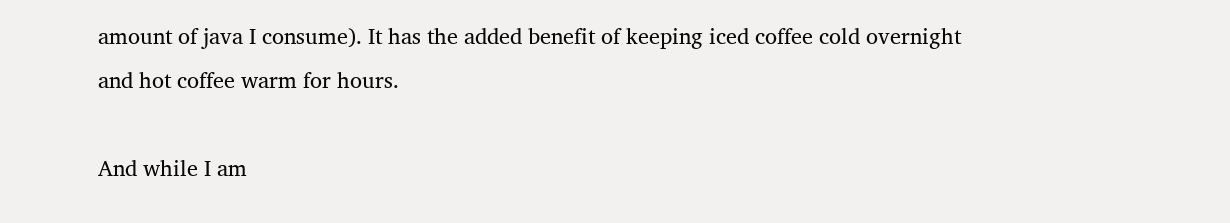amount of java I consume). It has the added benefit of keeping iced coffee cold overnight and hot coffee warm for hours.

And while I am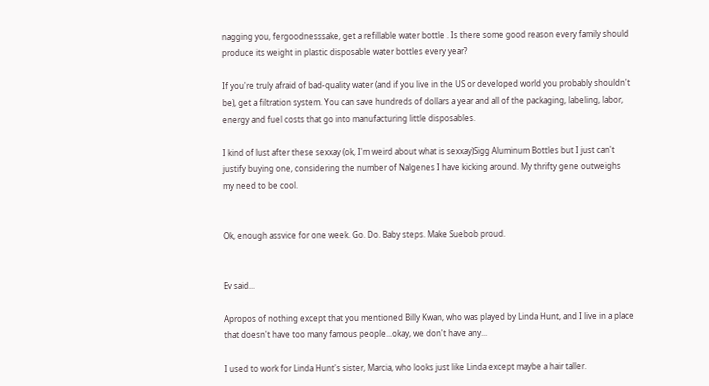nagging you, fergoodnesssake, get a refillable water bottle . Is there some good reason every family should produce its weight in plastic disposable water bottles every year?

If you're truly afraid of bad-quality water (and if you live in the US or developed world you probably shouldn't be), get a filtration system. You can save hundreds of dollars a year and all of the packaging, labeling, labor, energy and fuel costs that go into manufacturing little disposables.

I kind of lust after these sexxay (ok, I'm weird about what is sexxay)Sigg Aluminum Bottles but I just can't justify buying one, considering the number of Nalgenes I have kicking around. My thrifty gene outweighs my need to be cool.


Ok, enough assvice for one week. Go. Do. Baby steps. Make Suebob proud.


Ev said...

Apropos of nothing except that you mentioned Billy Kwan, who was played by Linda Hunt, and I live in a place that doesn't have too many famous people...okay, we don't have any...

I used to work for Linda Hunt's sister, Marcia, who looks just like Linda except maybe a hair taller.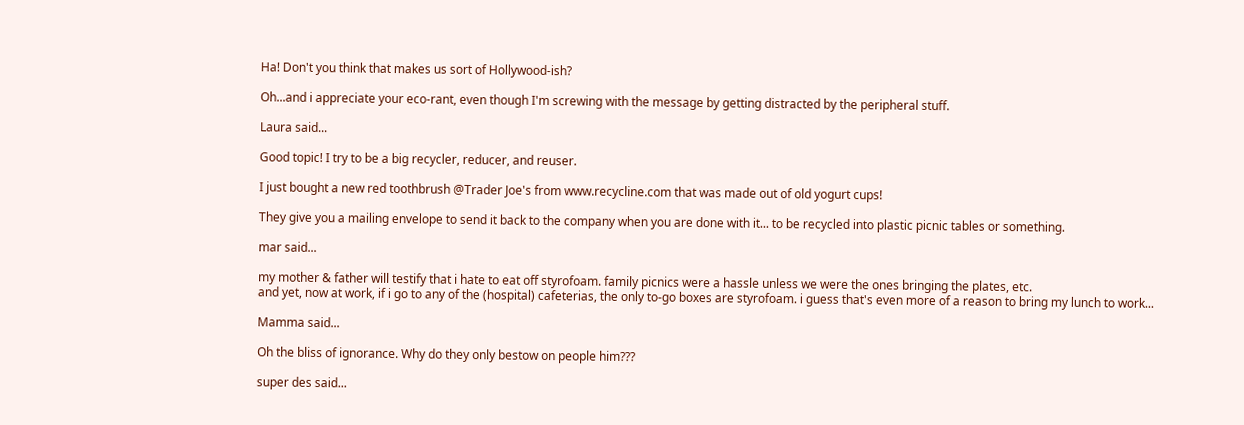Ha! Don't you think that makes us sort of Hollywood-ish?

Oh...and i appreciate your eco-rant, even though I'm screwing with the message by getting distracted by the peripheral stuff.

Laura said...

Good topic! I try to be a big recycler, reducer, and reuser.

I just bought a new red toothbrush @Trader Joe's from www.recycline.com that was made out of old yogurt cups!

They give you a mailing envelope to send it back to the company when you are done with it... to be recycled into plastic picnic tables or something.

mar said...

my mother & father will testify that i hate to eat off styrofoam. family picnics were a hassle unless we were the ones bringing the plates, etc.
and yet, now at work, if i go to any of the (hospital) cafeterias, the only to-go boxes are styrofoam. i guess that's even more of a reason to bring my lunch to work...

Mamma said...

Oh the bliss of ignorance. Why do they only bestow on people him???

super des said...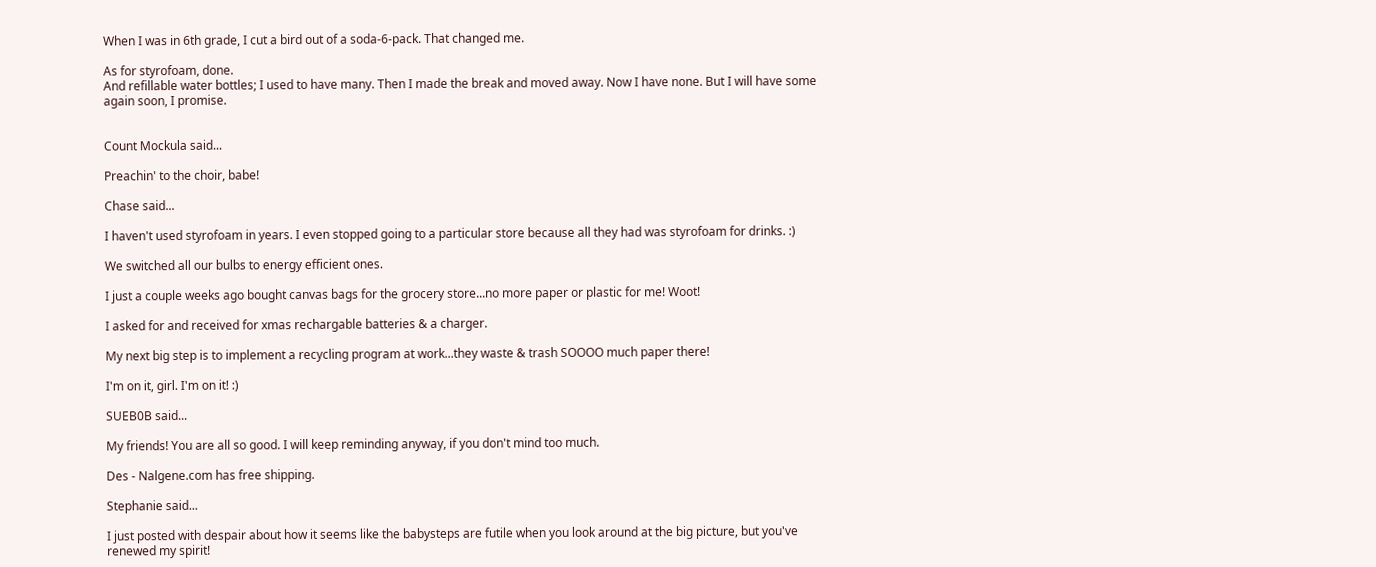When I was in 6th grade, I cut a bird out of a soda-6-pack. That changed me.

As for styrofoam, done.
And refillable water bottles; I used to have many. Then I made the break and moved away. Now I have none. But I will have some again soon, I promise.


Count Mockula said...

Preachin' to the choir, babe!

Chase said...

I haven't used styrofoam in years. I even stopped going to a particular store because all they had was styrofoam for drinks. :)

We switched all our bulbs to energy efficient ones.

I just a couple weeks ago bought canvas bags for the grocery store...no more paper or plastic for me! Woot!

I asked for and received for xmas rechargable batteries & a charger.

My next big step is to implement a recycling program at work...they waste & trash SOOOO much paper there!

I'm on it, girl. I'm on it! :)

SUEB0B said...

My friends! You are all so good. I will keep reminding anyway, if you don't mind too much.

Des - Nalgene.com has free shipping.

Stephanie said...

I just posted with despair about how it seems like the babysteps are futile when you look around at the big picture, but you've renewed my spirit!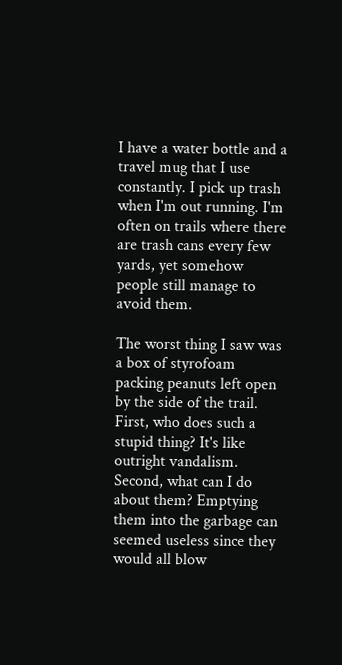I have a water bottle and a travel mug that I use constantly. I pick up trash when I'm out running. I'm often on trails where there are trash cans every few yards, yet somehow people still manage to avoid them.

The worst thing I saw was a box of styrofoam packing peanuts left open by the side of the trail. First, who does such a stupid thing? It's like outright vandalism. Second, what can I do about them? Emptying them into the garbage can seemed useless since they would all blow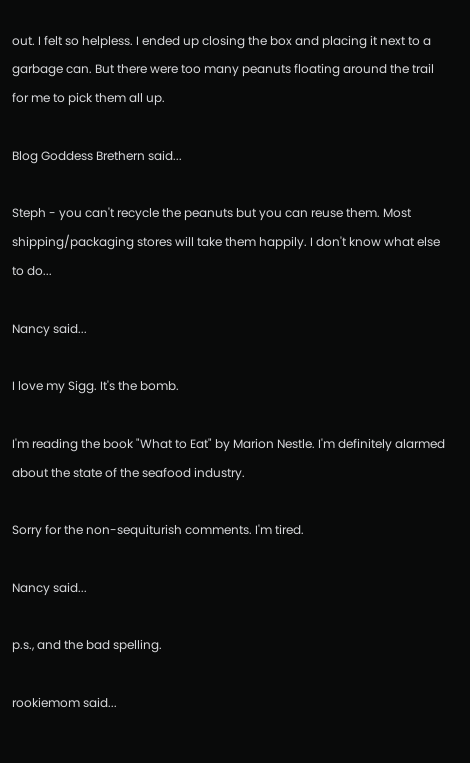out. I felt so helpless. I ended up closing the box and placing it next to a garbage can. But there were too many peanuts floating around the trail for me to pick them all up.

Blog Goddess Brethern said...

Steph - you can't recycle the peanuts but you can reuse them. Most shipping/packaging stores will take them happily. I don't know what else to do...

Nancy said...

I love my Sigg. It's the bomb.

I'm reading the book "What to Eat" by Marion Nestle. I'm definitely alarmed about the state of the seafood industry.

Sorry for the non-sequiturish comments. I'm tired.

Nancy said...

p.s., and the bad spelling.

rookiemom said...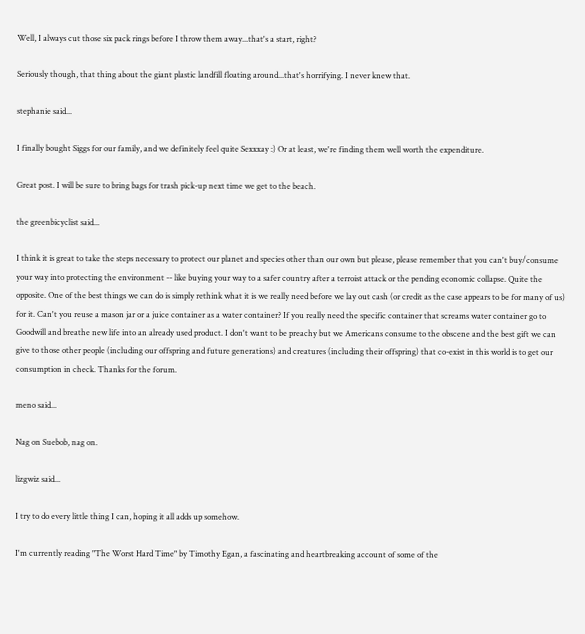Well, I always cut those six pack rings before I throw them away...that's a start, right?

Seriously though, that thing about the giant plastic landfill floating around...that's horrifying. I never knew that.

stephanie said...

I finally bought Siggs for our family, and we definitely feel quite Sexxxay :) Or at least, we're finding them well worth the expenditure.

Great post. I will be sure to bring bags for trash pick-up next time we get to the beach.

the greenbicyclist said...

I think it is great to take the steps necessary to protect our planet and species other than our own but please, please remember that you can't buy/consume your way into protecting the environment -- like buying your way to a safer country after a terroist attack or the pending economic collapse. Quite the opposite. One of the best things we can do is simply rethink what it is we really need before we lay out cash (or credit as the case appears to be for many of us) for it. Can't you reuse a mason jar or a juice container as a water container? If you really need the specific container that screams water container go to Goodwill and breathe new life into an already used product. I don't want to be preachy but we Americans consume to the obscene and the best gift we can give to those other people (including our offspring and future generations) and creatures (including their offspring) that co-exist in this world is to get our consumption in check. Thanks for the forum.

meno said...

Nag on Suebob, nag on.

lizgwiz said...

I try to do every little thing I can, hoping it all adds up somehow.

I'm currently reading "The Worst Hard Time" by Timothy Egan, a fascinating and heartbreaking account of some of the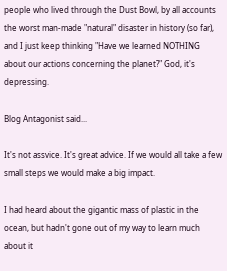people who lived through the Dust Bowl, by all accounts the worst man-made "natural" disaster in history (so far), and I just keep thinking "Have we learned NOTHING about our actions concerning the planet?" God, it's depressing.

Blog Antagonist said...

It's not assvice. It's great advice. If we would all take a few small steps we would make a big impact.

I had heard about the gigantic mass of plastic in the ocean, but hadn't gone out of my way to learn much about it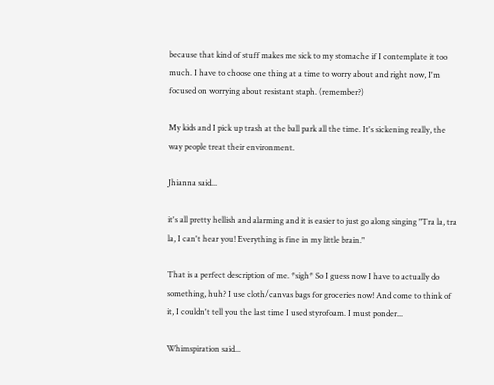because that kind of stuff makes me sick to my stomache if I contemplate it too much. I have to choose one thing at a time to worry about and right now, I'm focused on worrying about resistant staph. (remember?)

My kids and I pick up trash at the ball park all the time. It's sickening really, the way people treat their environment.

Jhianna said...

it's all pretty hellish and alarming and it is easier to just go along singing "Tra la, tra la, I can't hear you! Everything is fine in my little brain."

That is a perfect description of me. *sigh* So I guess now I have to actually do something, huh? I use cloth/canvas bags for groceries now! And come to think of it, I couldn't tell you the last time I used styrofoam. I must ponder...

Whimspiration said...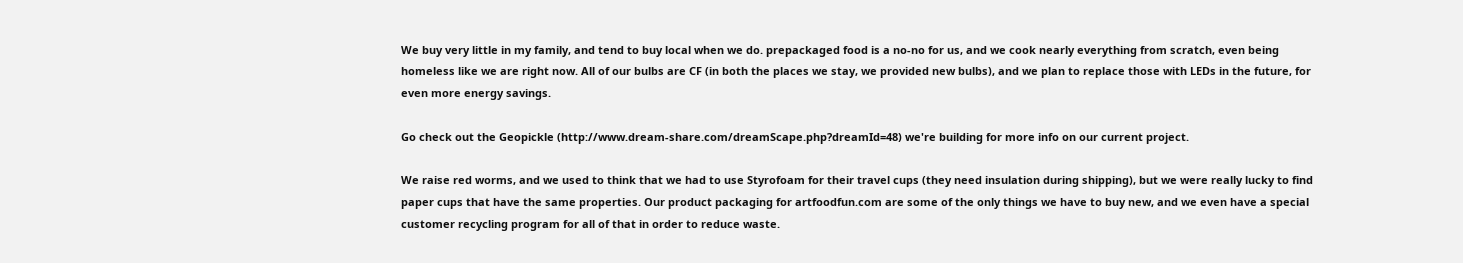We buy very little in my family, and tend to buy local when we do. prepackaged food is a no-no for us, and we cook nearly everything from scratch, even being homeless like we are right now. All of our bulbs are CF (in both the places we stay, we provided new bulbs), and we plan to replace those with LEDs in the future, for even more energy savings.

Go check out the Geopickle (http://www.dream-share.com/dreamScape.php?dreamId=48) we're building for more info on our current project.

We raise red worms, and we used to think that we had to use Styrofoam for their travel cups (they need insulation during shipping), but we were really lucky to find paper cups that have the same properties. Our product packaging for artfoodfun.com are some of the only things we have to buy new, and we even have a special customer recycling program for all of that in order to reduce waste.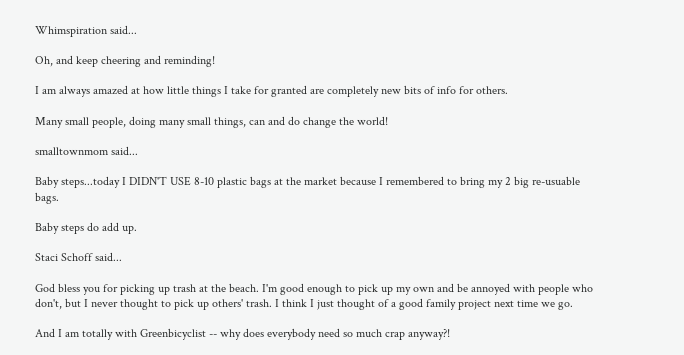Whimspiration said...

Oh, and keep cheering and reminding!

I am always amazed at how little things I take for granted are completely new bits of info for others.

Many small people, doing many small things, can and do change the world!

smalltownmom said...

Baby steps...today I DIDN'T USE 8-10 plastic bags at the market because I remembered to bring my 2 big re-usuable bags.

Baby steps do add up.

Staci Schoff said...

God bless you for picking up trash at the beach. I'm good enough to pick up my own and be annoyed with people who don't, but I never thought to pick up others' trash. I think I just thought of a good family project next time we go.

And I am totally with Greenbicyclist -- why does everybody need so much crap anyway?!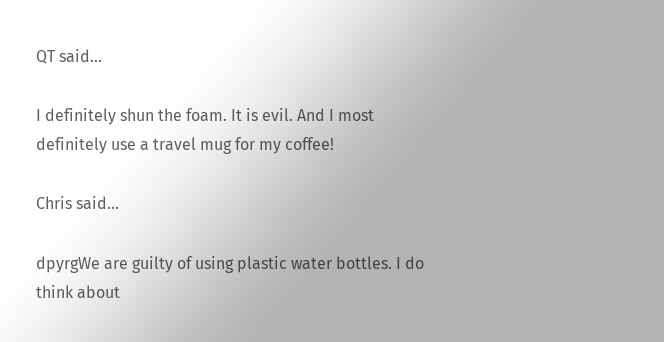QT said...

I definitely shun the foam. It is evil. And I most definitely use a travel mug for my coffee!

Chris said...

dpyrgWe are guilty of using plastic water bottles. I do think about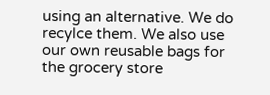using an alternative. We do recylce them. We also use our own reusable bags for the grocery store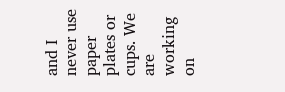and I never use paper plates or cups. We are working on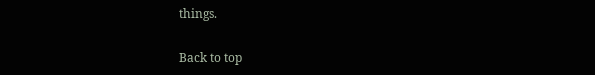things.

Back to top